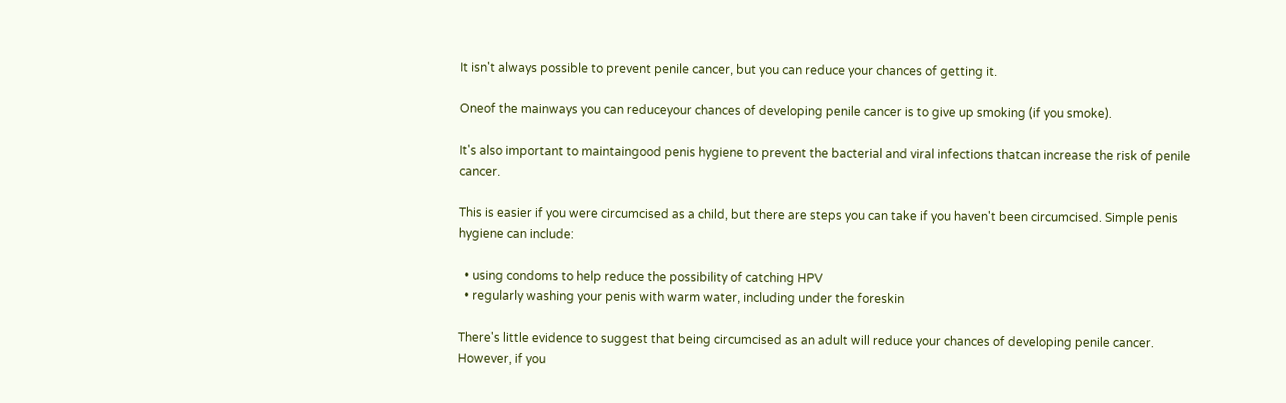It isn't always possible to prevent penile cancer, but you can reduce your chances of getting it.

Oneof the mainways you can reduceyour chances of developing penile cancer is to give up smoking (if you smoke).

It's also important to maintaingood penis hygiene to prevent the bacterial and viral infections thatcan increase the risk of penile cancer.

This is easier if you were circumcised as a child, but there are steps you can take if you haven't been circumcised. Simple penis hygiene can include:

  • using condoms to help reduce the possibility of catching HPV
  • regularly washing your penis with warm water, including under the foreskin

There's little evidence to suggest that being circumcised as an adult will reduce your chances of developing penile cancer. However, if you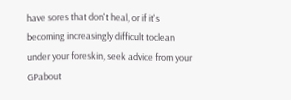have sores that don't heal, or if it's becoming increasingly difficult toclean under your foreskin, seek advice from your GPabout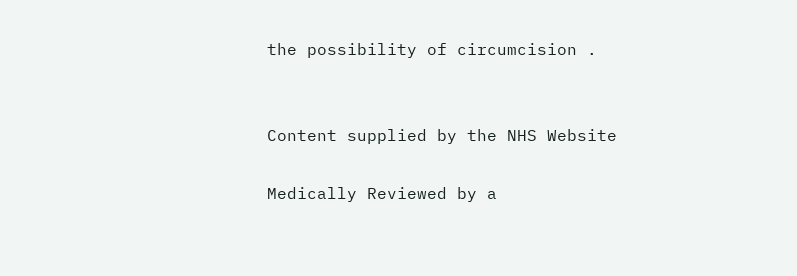the possibility of circumcision .


Content supplied by the NHS Website

Medically Reviewed by a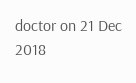doctor on 21 Dec 2018